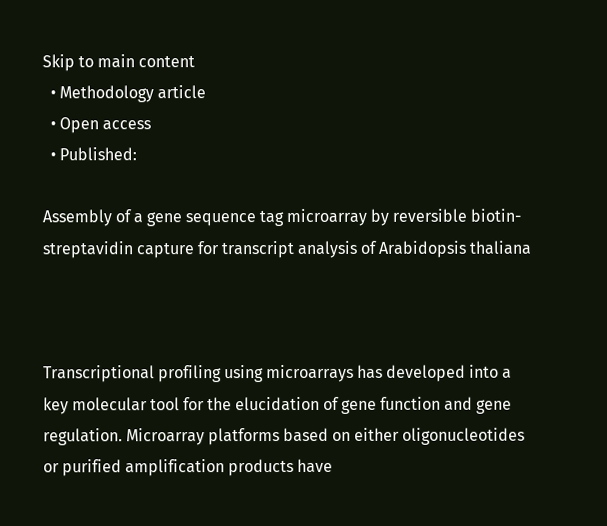Skip to main content
  • Methodology article
  • Open access
  • Published:

Assembly of a gene sequence tag microarray by reversible biotin-streptavidin capture for transcript analysis of Arabidopsis thaliana



Transcriptional profiling using microarrays has developed into a key molecular tool for the elucidation of gene function and gene regulation. Microarray platforms based on either oligonucleotides or purified amplification products have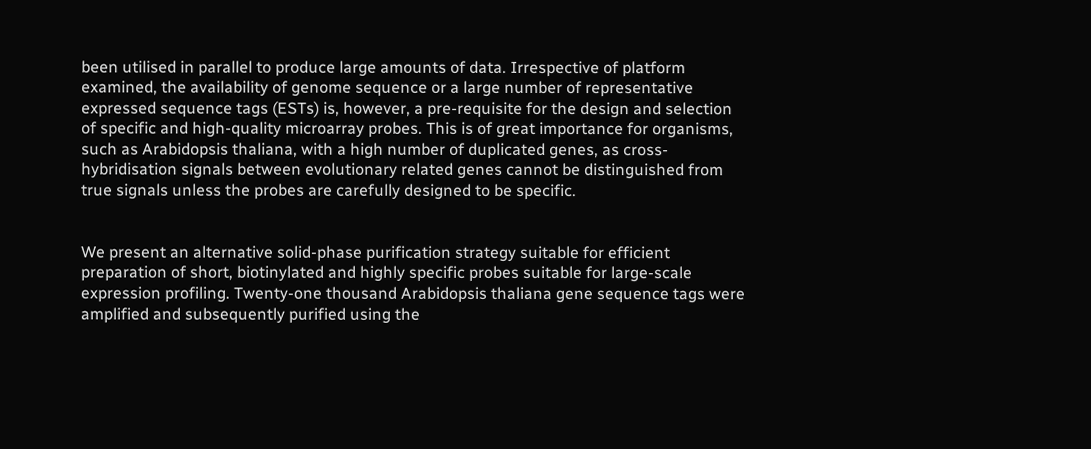been utilised in parallel to produce large amounts of data. Irrespective of platform examined, the availability of genome sequence or a large number of representative expressed sequence tags (ESTs) is, however, a pre-requisite for the design and selection of specific and high-quality microarray probes. This is of great importance for organisms, such as Arabidopsis thaliana, with a high number of duplicated genes, as cross-hybridisation signals between evolutionary related genes cannot be distinguished from true signals unless the probes are carefully designed to be specific.


We present an alternative solid-phase purification strategy suitable for efficient preparation of short, biotinylated and highly specific probes suitable for large-scale expression profiling. Twenty-one thousand Arabidopsis thaliana gene sequence tags were amplified and subsequently purified using the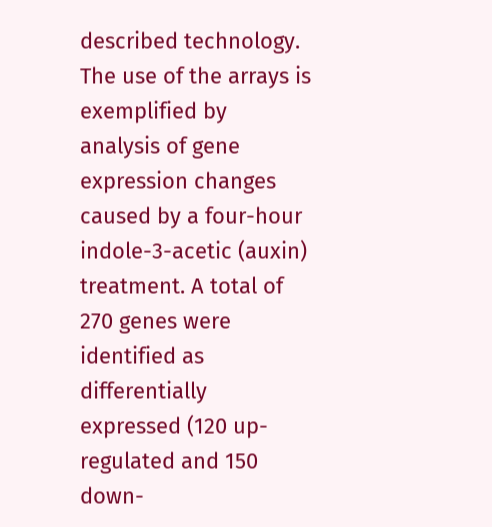described technology. The use of the arrays is exemplified by analysis of gene expression changes caused by a four-hour indole-3-acetic (auxin) treatment. A total of 270 genes were identified as differentially expressed (120 up-regulated and 150 down-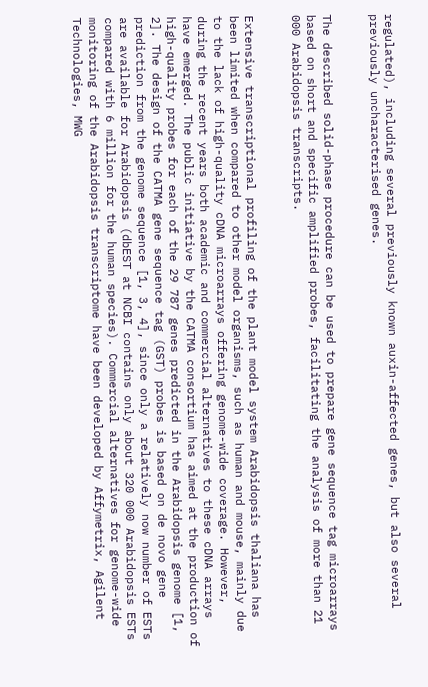regulated), including several previously known auxin-affected genes, but also several previously uncharacterised genes.


The described solid-phase procedure can be used to prepare gene sequence tag microarrays based on short and specific amplified probes, facilitating the analysis of more than 21 000 Arabidopsis transcripts.


Extensive transcriptional profiling of the plant model system Arabidopsis thaliana has been limited when compared to other model organisms, such as human and mouse, mainly due to the lack of high-quality cDNA microarrays offering genome-wide coverage. However, during the recent years both academic and commercial alternatives to these cDNA arrays have emerged. The public initiative by the CATMA consortium has aimed at the production of high-quality probes for each of the 29 787 genes predicted in the Arabidopsis genome [1, 2]. The design of the CATMA gene sequence tag (GST) probes is based on de novo gene prediction from the genome sequence [1, 3, 4], since only a relatively now number of ESTs are available for Arabidopsis (dbEST at NCBI contains only about 320 000 Arabidopsis ESTs compared with 6 million for the human species). Commercial alternatives for genome-wide monitoring of the Arabidopsis transcriptome have been developed by Affymetrix, Agilent Technologies, MWG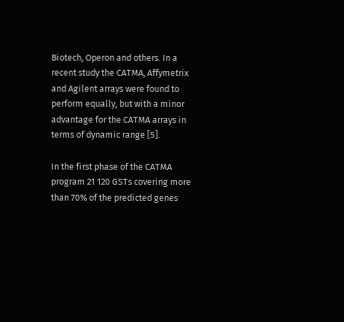Biotech, Operon and others. In a recent study the CATMA, Affymetrix and Agilent arrays were found to perform equally, but with a minor advantage for the CATMA arrays in terms of dynamic range [5].

In the first phase of the CATMA program 21 120 GSTs covering more than 70% of the predicted genes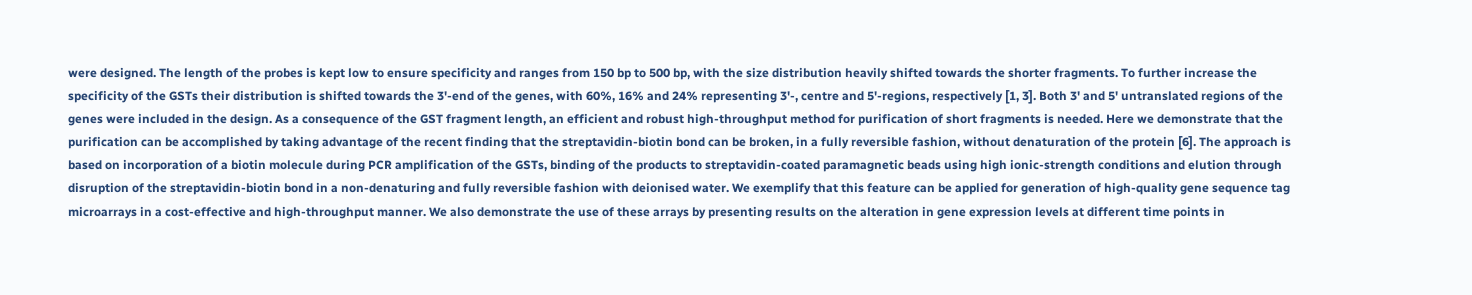were designed. The length of the probes is kept low to ensure specificity and ranges from 150 bp to 500 bp, with the size distribution heavily shifted towards the shorter fragments. To further increase the specificity of the GSTs their distribution is shifted towards the 3'-end of the genes, with 60%, 16% and 24% representing 3'-, centre and 5'-regions, respectively [1, 3]. Both 3' and 5' untranslated regions of the genes were included in the design. As a consequence of the GST fragment length, an efficient and robust high-throughput method for purification of short fragments is needed. Here we demonstrate that the purification can be accomplished by taking advantage of the recent finding that the streptavidin-biotin bond can be broken, in a fully reversible fashion, without denaturation of the protein [6]. The approach is based on incorporation of a biotin molecule during PCR amplification of the GSTs, binding of the products to streptavidin-coated paramagnetic beads using high ionic-strength conditions and elution through disruption of the streptavidin-biotin bond in a non-denaturing and fully reversible fashion with deionised water. We exemplify that this feature can be applied for generation of high-quality gene sequence tag microarrays in a cost-effective and high-throughput manner. We also demonstrate the use of these arrays by presenting results on the alteration in gene expression levels at different time points in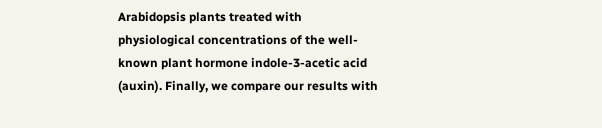Arabidopsis plants treated with physiological concentrations of the well-known plant hormone indole-3-acetic acid (auxin). Finally, we compare our results with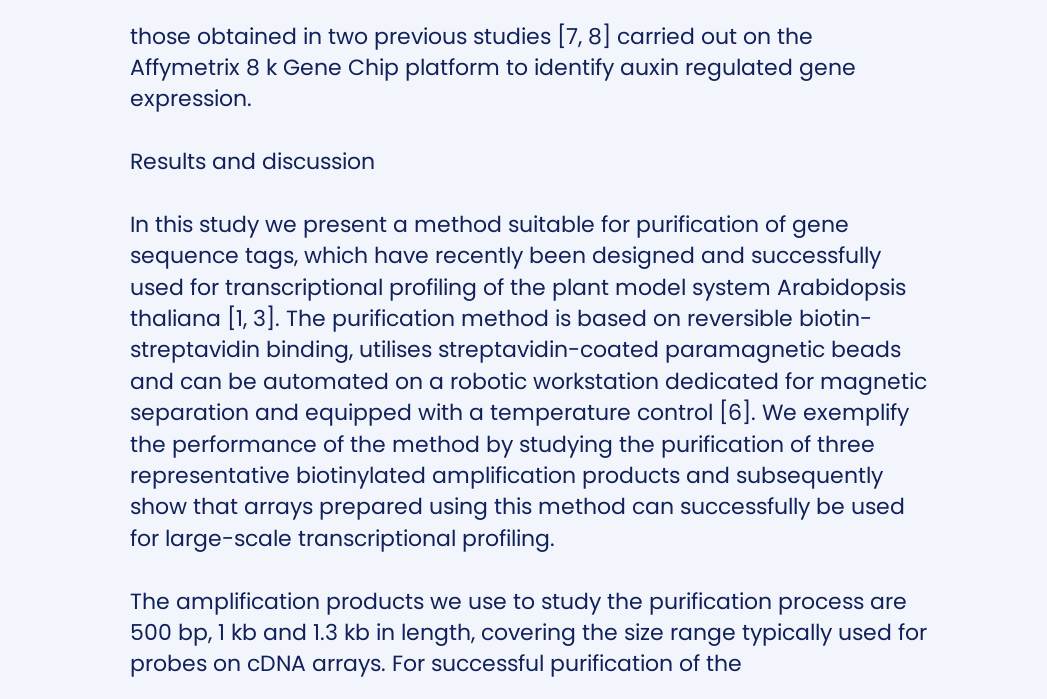those obtained in two previous studies [7, 8] carried out on the Affymetrix 8 k Gene Chip platform to identify auxin regulated gene expression.

Results and discussion

In this study we present a method suitable for purification of gene sequence tags, which have recently been designed and successfully used for transcriptional profiling of the plant model system Arabidopsis thaliana [1, 3]. The purification method is based on reversible biotin-streptavidin binding, utilises streptavidin-coated paramagnetic beads and can be automated on a robotic workstation dedicated for magnetic separation and equipped with a temperature control [6]. We exemplify the performance of the method by studying the purification of three representative biotinylated amplification products and subsequently show that arrays prepared using this method can successfully be used for large-scale transcriptional profiling.

The amplification products we use to study the purification process are 500 bp, 1 kb and 1.3 kb in length, covering the size range typically used for probes on cDNA arrays. For successful purification of the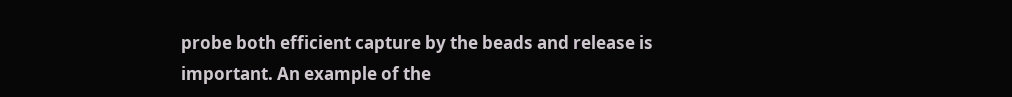probe both efficient capture by the beads and release is important. An example of the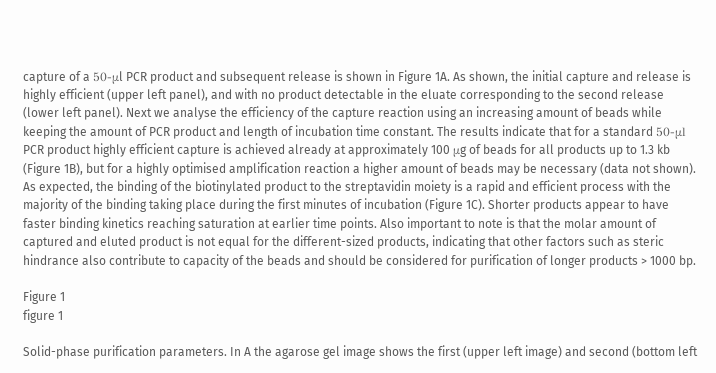capture of a 50-μl PCR product and subsequent release is shown in Figure 1A. As shown, the initial capture and release is highly efficient (upper left panel), and with no product detectable in the eluate corresponding to the second release (lower left panel). Next we analyse the efficiency of the capture reaction using an increasing amount of beads while keeping the amount of PCR product and length of incubation time constant. The results indicate that for a standard 50-μl PCR product highly efficient capture is achieved already at approximately 100 μg of beads for all products up to 1.3 kb (Figure 1B), but for a highly optimised amplification reaction a higher amount of beads may be necessary (data not shown). As expected, the binding of the biotinylated product to the streptavidin moiety is a rapid and efficient process with the majority of the binding taking place during the first minutes of incubation (Figure 1C). Shorter products appear to have faster binding kinetics reaching saturation at earlier time points. Also important to note is that the molar amount of captured and eluted product is not equal for the different-sized products, indicating that other factors such as steric hindrance also contribute to capacity of the beads and should be considered for purification of longer products > 1000 bp.

Figure 1
figure 1

Solid-phase purification parameters. In A the agarose gel image shows the first (upper left image) and second (bottom left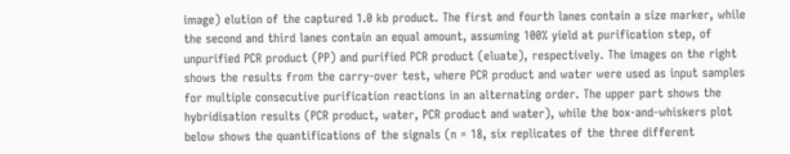image) elution of the captured 1.0 kb product. The first and fourth lanes contain a size marker, while the second and third lanes contain an equal amount, assuming 100% yield at purification step, of unpurified PCR product (PP) and purified PCR product (eluate), respectively. The images on the right shows the results from the carry-over test, where PCR product and water were used as input samples for multiple consecutive purification reactions in an alternating order. The upper part shows the hybridisation results (PCR product, water, PCR product and water), while the box-and-whiskers plot below shows the quantifications of the signals (n = 18, six replicates of the three different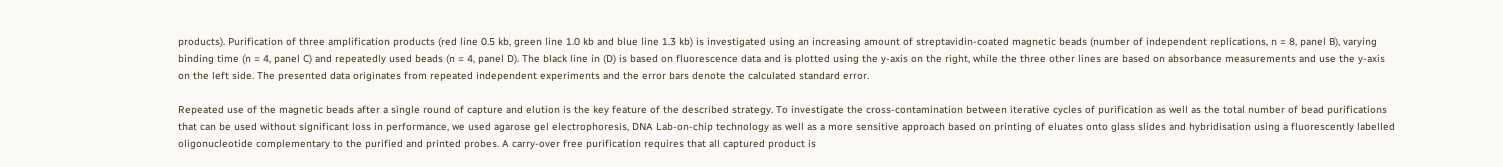products). Purification of three amplification products (red line 0.5 kb, green line 1.0 kb and blue line 1.3 kb) is investigated using an increasing amount of streptavidin-coated magnetic beads (number of independent replications, n = 8, panel B), varying binding time (n = 4, panel C) and repeatedly used beads (n = 4, panel D). The black line in (D) is based on fluorescence data and is plotted using the y-axis on the right, while the three other lines are based on absorbance measurements and use the y-axis on the left side. The presented data originates from repeated independent experiments and the error bars denote the calculated standard error.

Repeated use of the magnetic beads after a single round of capture and elution is the key feature of the described strategy. To investigate the cross-contamination between iterative cycles of purification as well as the total number of bead purifications that can be used without significant loss in performance, we used agarose gel electrophoresis, DNA Lab-on-chip technology as well as a more sensitive approach based on printing of eluates onto glass slides and hybridisation using a fluorescently labelled oligonucleotide complementary to the purified and printed probes. A carry-over free purification requires that all captured product is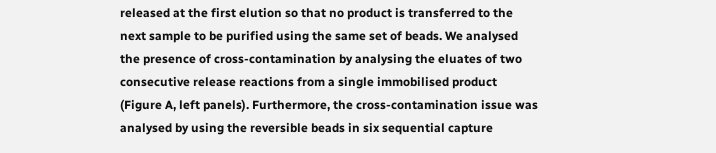released at the first elution so that no product is transferred to the next sample to be purified using the same set of beads. We analysed the presence of cross-contamination by analysing the eluates of two consecutive release reactions from a single immobilised product (Figure A, left panels). Furthermore, the cross-contamination issue was analysed by using the reversible beads in six sequential capture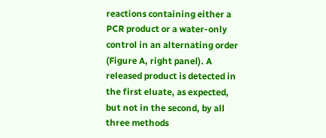reactions containing either a PCR product or a water-only control in an alternating order (Figure A, right panel). A released product is detected in the first eluate, as expected, but not in the second, by all three methods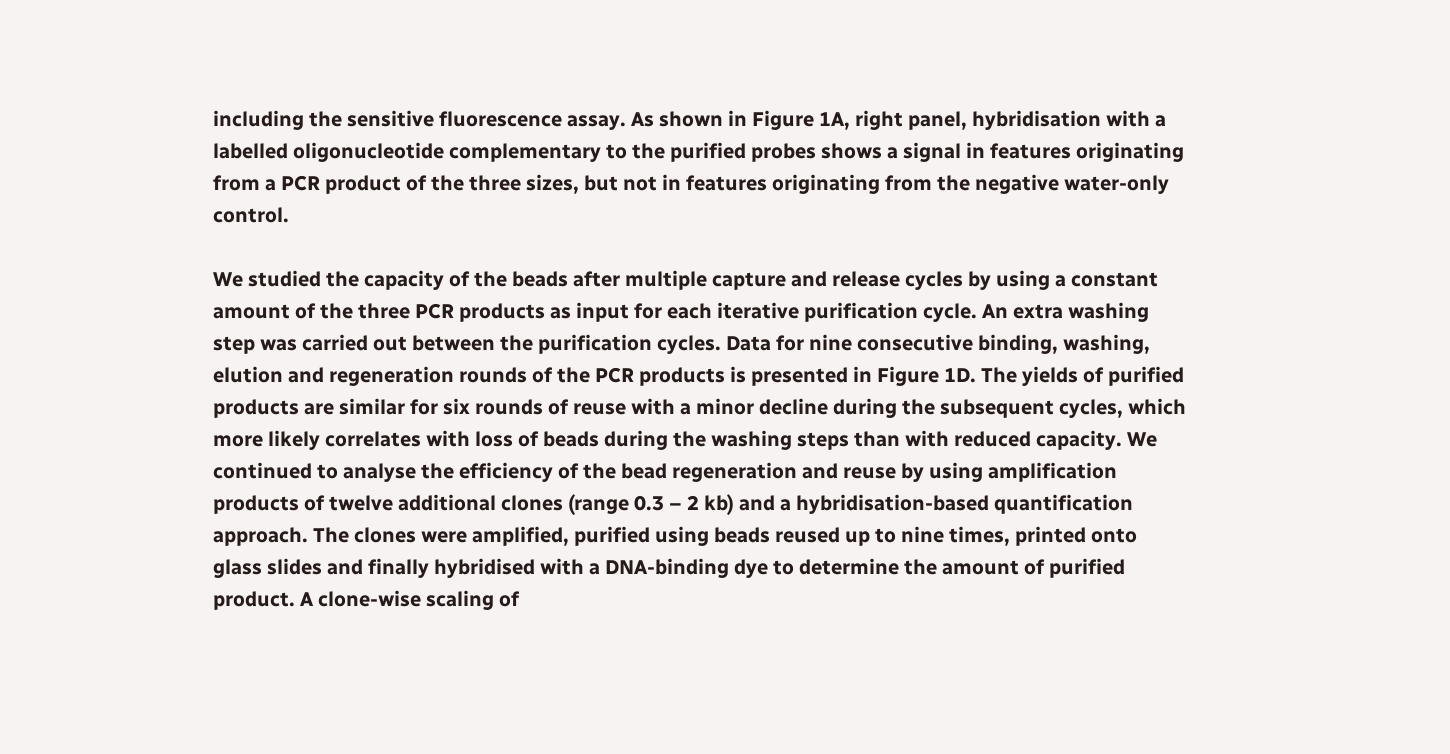including the sensitive fluorescence assay. As shown in Figure 1A, right panel, hybridisation with a labelled oligonucleotide complementary to the purified probes shows a signal in features originating from a PCR product of the three sizes, but not in features originating from the negative water-only control.

We studied the capacity of the beads after multiple capture and release cycles by using a constant amount of the three PCR products as input for each iterative purification cycle. An extra washing step was carried out between the purification cycles. Data for nine consecutive binding, washing, elution and regeneration rounds of the PCR products is presented in Figure 1D. The yields of purified products are similar for six rounds of reuse with a minor decline during the subsequent cycles, which more likely correlates with loss of beads during the washing steps than with reduced capacity. We continued to analyse the efficiency of the bead regeneration and reuse by using amplification products of twelve additional clones (range 0.3 – 2 kb) and a hybridisation-based quantification approach. The clones were amplified, purified using beads reused up to nine times, printed onto glass slides and finally hybridised with a DNA-binding dye to determine the amount of purified product. A clone-wise scaling of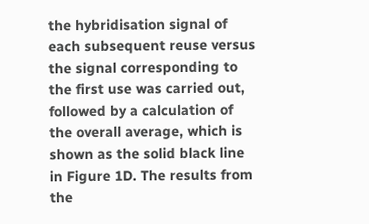the hybridisation signal of each subsequent reuse versus the signal corresponding to the first use was carried out, followed by a calculation of the overall average, which is shown as the solid black line in Figure 1D. The results from the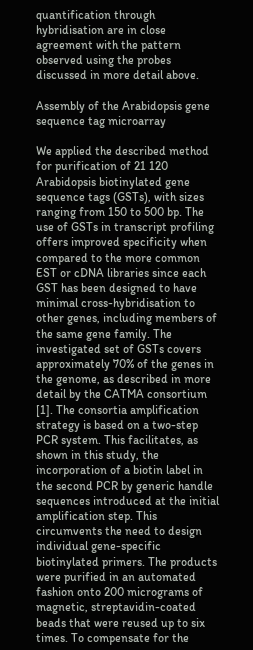quantification through hybridisation are in close agreement with the pattern observed using the probes discussed in more detail above.

Assembly of the Arabidopsis gene sequence tag microarray

We applied the described method for purification of 21 120 Arabidopsis biotinylated gene sequence tags (GSTs), with sizes ranging from 150 to 500 bp. The use of GSTs in transcript profiling offers improved specificity when compared to the more common EST or cDNA libraries since each GST has been designed to have minimal cross-hybridisation to other genes, including members of the same gene family. The investigated set of GSTs covers approximately 70% of the genes in the genome, as described in more detail by the CATMA consortium [1]. The consortia amplification strategy is based on a two-step PCR system. This facilitates, as shown in this study, the incorporation of a biotin label in the second PCR by generic handle sequences introduced at the initial amplification step. This circumvents the need to design individual gene-specific biotinylated primers. The products were purified in an automated fashion onto 200 micrograms of magnetic, streptavidin-coated beads that were reused up to six times. To compensate for the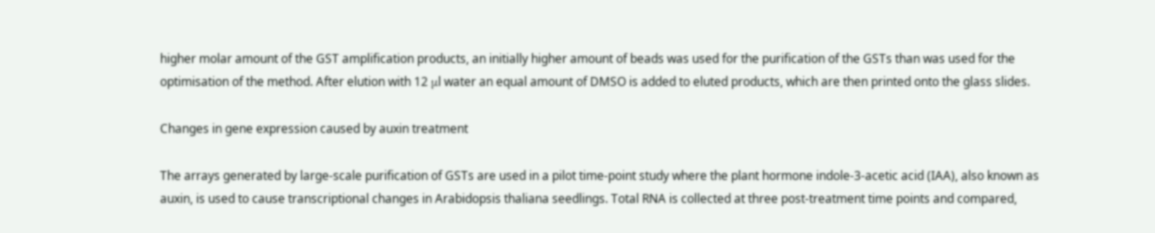higher molar amount of the GST amplification products, an initially higher amount of beads was used for the purification of the GSTs than was used for the optimisation of the method. After elution with 12 μl water an equal amount of DMSO is added to eluted products, which are then printed onto the glass slides.

Changes in gene expression caused by auxin treatment

The arrays generated by large-scale purification of GSTs are used in a pilot time-point study where the plant hormone indole-3-acetic acid (IAA), also known as auxin, is used to cause transcriptional changes in Arabidopsis thaliana seedlings. Total RNA is collected at three post-treatment time points and compared,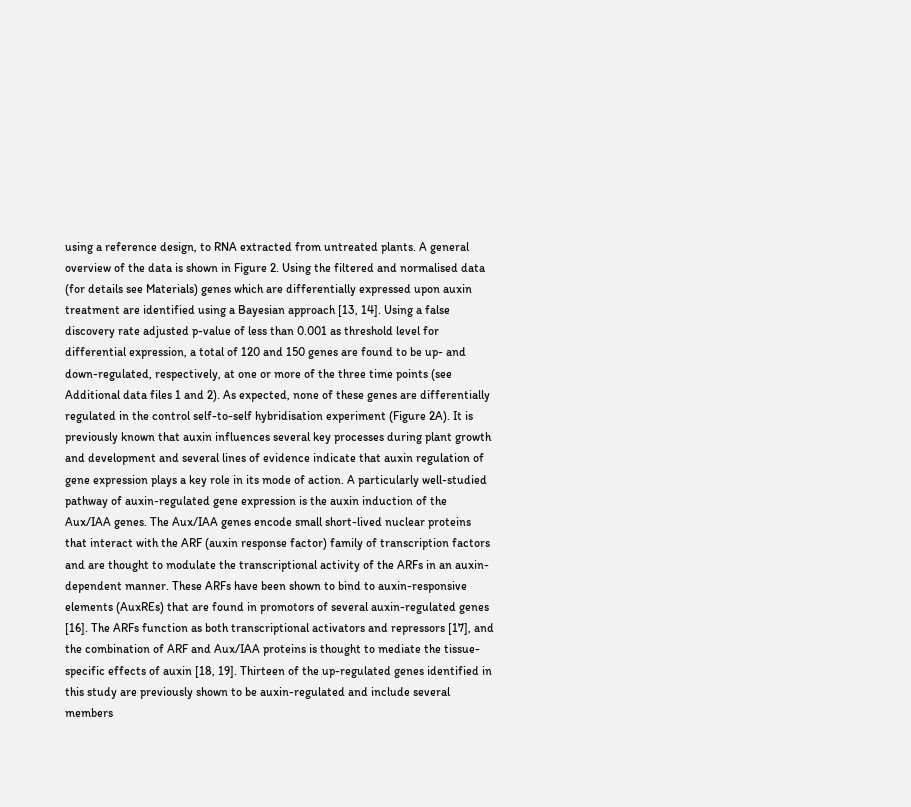using a reference design, to RNA extracted from untreated plants. A general overview of the data is shown in Figure 2. Using the filtered and normalised data (for details see Materials) genes which are differentially expressed upon auxin treatment are identified using a Bayesian approach [13, 14]. Using a false discovery rate adjusted p-value of less than 0.001 as threshold level for differential expression, a total of 120 and 150 genes are found to be up- and down-regulated, respectively, at one or more of the three time points (see Additional data files 1 and 2). As expected, none of these genes are differentially regulated in the control self-to-self hybridisation experiment (Figure 2A). It is previously known that auxin influences several key processes during plant growth and development and several lines of evidence indicate that auxin regulation of gene expression plays a key role in its mode of action. A particularly well-studied pathway of auxin-regulated gene expression is the auxin induction of the Aux/IAA genes. The Aux/IAA genes encode small short-lived nuclear proteins that interact with the ARF (auxin response factor) family of transcription factors and are thought to modulate the transcriptional activity of the ARFs in an auxin-dependent manner. These ARFs have been shown to bind to auxin-responsive elements (AuxREs) that are found in promotors of several auxin-regulated genes [16]. The ARFs function as both transcriptional activators and repressors [17], and the combination of ARF and Aux/IAA proteins is thought to mediate the tissue-specific effects of auxin [18, 19]. Thirteen of the up-regulated genes identified in this study are previously shown to be auxin-regulated and include several members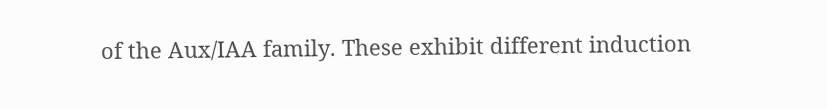of the Aux/IAA family. These exhibit different induction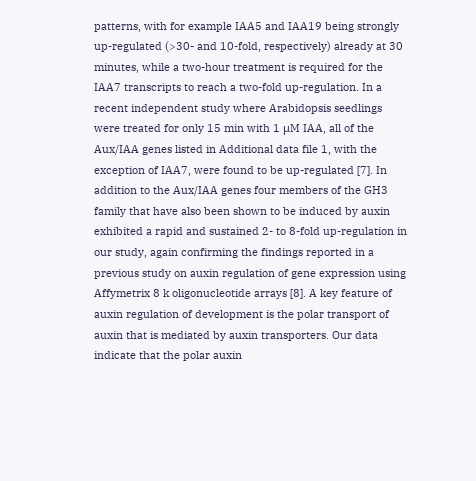patterns, with for example IAA5 and IAA19 being strongly up-regulated (>30- and 10-fold, respectively) already at 30 minutes, while a two-hour treatment is required for the IAA7 transcripts to reach a two-fold up-regulation. In a recent independent study where Arabidopsis seedlings were treated for only 15 min with 1 μM IAA, all of the Aux/IAA genes listed in Additional data file 1, with the exception of IAA7, were found to be up-regulated [7]. In addition to the Aux/IAA genes four members of the GH3 family that have also been shown to be induced by auxin exhibited a rapid and sustained 2- to 8-fold up-regulation in our study, again confirming the findings reported in a previous study on auxin regulation of gene expression using Affymetrix 8 k oligonucleotide arrays [8]. A key feature of auxin regulation of development is the polar transport of auxin that is mediated by auxin transporters. Our data indicate that the polar auxin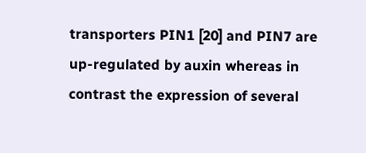transporters PIN1 [20] and PIN7 are up-regulated by auxin whereas in contrast the expression of several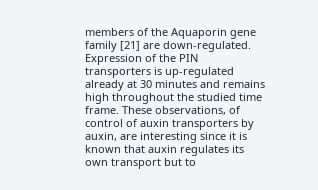members of the Aquaporin gene family [21] are down-regulated. Expression of the PIN transporters is up-regulated already at 30 minutes and remains high throughout the studied time frame. These observations, of control of auxin transporters by auxin, are interesting since it is known that auxin regulates its own transport but to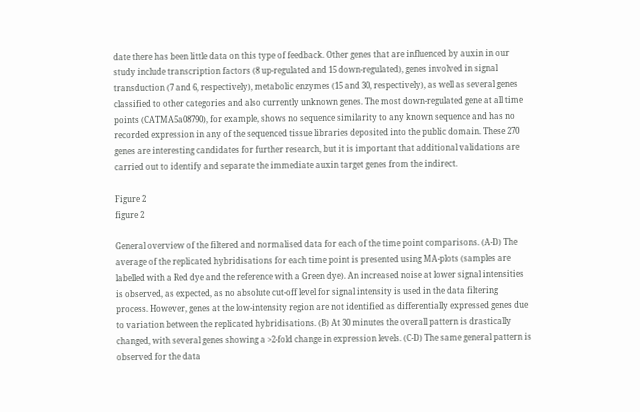date there has been little data on this type of feedback. Other genes that are influenced by auxin in our study include transcription factors (8 up-regulated and 15 down-regulated), genes involved in signal transduction (7 and 6, respectively), metabolic enzymes (15 and 30, respectively), as well as several genes classified to other categories and also currently unknown genes. The most down-regulated gene at all time points (CATMA5a08790), for example, shows no sequence similarity to any known sequence and has no recorded expression in any of the sequenced tissue libraries deposited into the public domain. These 270 genes are interesting candidates for further research, but it is important that additional validations are carried out to identify and separate the immediate auxin target genes from the indirect.

Figure 2
figure 2

General overview of the filtered and normalised data for each of the time point comparisons. (A-D) The average of the replicated hybridisations for each time point is presented using MA-plots (samples are labelled with a Red dye and the reference with a Green dye). An increased noise at lower signal intensities is observed, as expected, as no absolute cut-off level for signal intensity is used in the data filtering process. However, genes at the low-intensity region are not identified as differentially expressed genes due to variation between the replicated hybridisations. (B) At 30 minutes the overall pattern is drastically changed, with several genes showing a >2-fold change in expression levels. (C-D) The same general pattern is observed for the data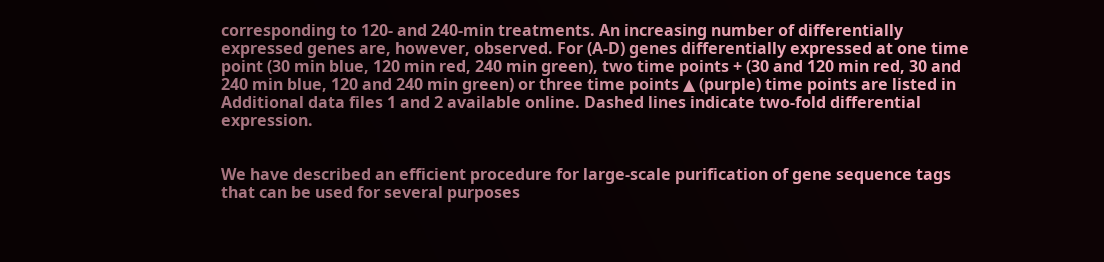corresponding to 120- and 240-min treatments. An increasing number of differentially expressed genes are, however, observed. For (A-D) genes differentially expressed at one time point (30 min blue, 120 min red, 240 min green), two time points + (30 and 120 min red, 30 and 240 min blue, 120 and 240 min green) or three time points ▲ (purple) time points are listed in Additional data files 1 and 2 available online. Dashed lines indicate two-fold differential expression.


We have described an efficient procedure for large-scale purification of gene sequence tags that can be used for several purposes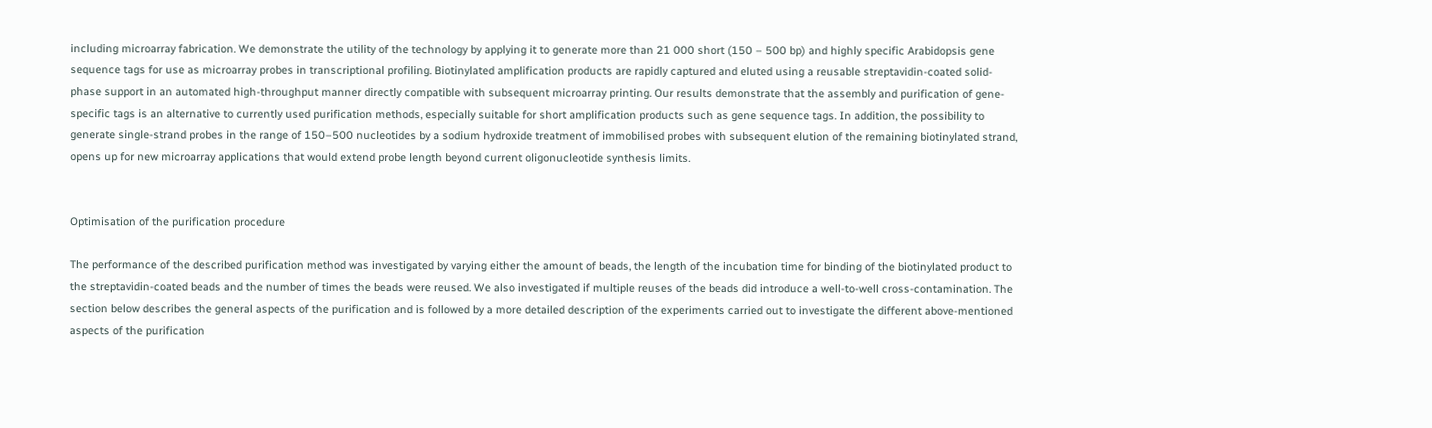including microarray fabrication. We demonstrate the utility of the technology by applying it to generate more than 21 000 short (150 – 500 bp) and highly specific Arabidopsis gene sequence tags for use as microarray probes in transcriptional profiling. Biotinylated amplification products are rapidly captured and eluted using a reusable streptavidin-coated solid-phase support in an automated high-throughput manner directly compatible with subsequent microarray printing. Our results demonstrate that the assembly and purification of gene-specific tags is an alternative to currently used purification methods, especially suitable for short amplification products such as gene sequence tags. In addition, the possibility to generate single-strand probes in the range of 150–500 nucleotides by a sodium hydroxide treatment of immobilised probes with subsequent elution of the remaining biotinylated strand, opens up for new microarray applications that would extend probe length beyond current oligonucleotide synthesis limits.


Optimisation of the purification procedure

The performance of the described purification method was investigated by varying either the amount of beads, the length of the incubation time for binding of the biotinylated product to the streptavidin-coated beads and the number of times the beads were reused. We also investigated if multiple reuses of the beads did introduce a well-to-well cross-contamination. The section below describes the general aspects of the purification and is followed by a more detailed description of the experiments carried out to investigate the different above-mentioned aspects of the purification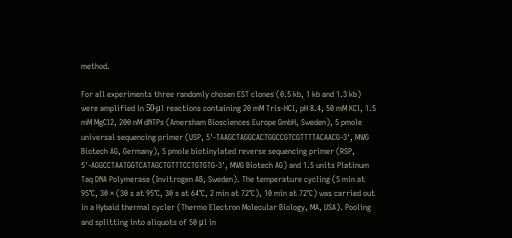method.

For all experiments three randomly chosen EST clones (0.5 kb, 1 kb and 1.3 kb) were amplified in 50-μl reactions containing 20 mM Tris-HCl, pH 8.4, 50 mM KCl, 1.5 mM MgCl2, 200 nM dNTPs (Amersham Biosciences Europe GmbH, Sweden), 5 pmole universal sequencing primer (USP, 5'-TAAGCTAGGCACTGGCCGTCGTTTTACAACG-3', MWG Biotech AG, Germany), 5 pmole biotinylated reverse sequencing primer (RSP, 5'-AGGCCTAATGGTCATAGCTGTTTCCTGTGTG-3', MWG Biotech AG) and 1.5 units Platinum Taq DNA Polymerase (Invitrogen AB, Sweden). The temperature cycling (5 min at 95°C, 30 × (30 s at 95°C, 30 s at 64°C, 2 min at 72°C), 10 min at 72°C) was carried out in a Hybaid thermal cycler (Thermo Electron Molecular Biology, MA, USA). Pooling and splitting into aliquots of 50 μl in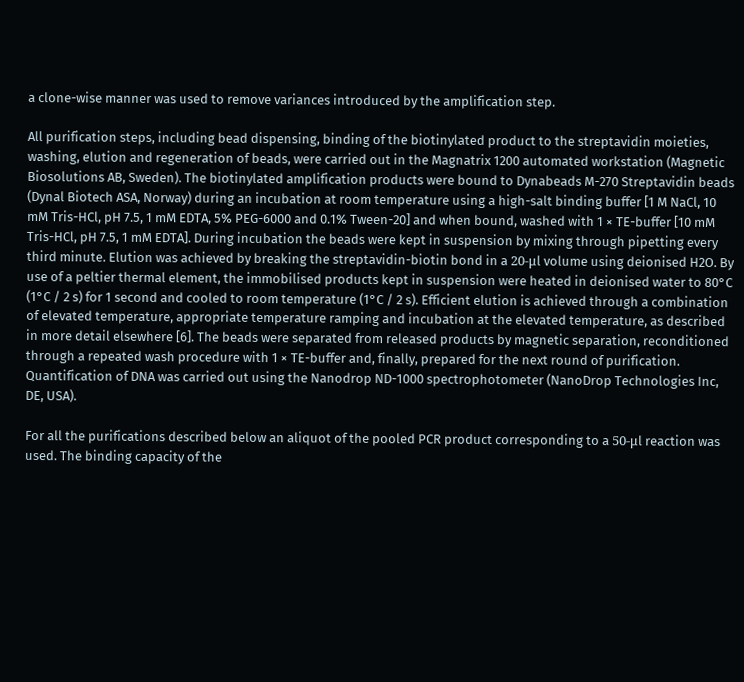a clone-wise manner was used to remove variances introduced by the amplification step.

All purification steps, including bead dispensing, binding of the biotinylated product to the streptavidin moieties, washing, elution and regeneration of beads, were carried out in the Magnatrix 1200 automated workstation (Magnetic Biosolutions AB, Sweden). The biotinylated amplification products were bound to Dynabeads M-270 Streptavidin beads (Dynal Biotech ASA, Norway) during an incubation at room temperature using a high-salt binding buffer [1 M NaCl, 10 mM Tris-HCl, pH 7.5, 1 mM EDTA, 5% PEG-6000 and 0.1% Tween-20] and when bound, washed with 1 × TE-buffer [10 mM Tris-HCl, pH 7.5, 1 mM EDTA]. During incubation the beads were kept in suspension by mixing through pipetting every third minute. Elution was achieved by breaking the streptavidin-biotin bond in a 20-μl volume using deionised H2O. By use of a peltier thermal element, the immobilised products kept in suspension were heated in deionised water to 80°C (1°C / 2 s) for 1 second and cooled to room temperature (1°C / 2 s). Efficient elution is achieved through a combination of elevated temperature, appropriate temperature ramping and incubation at the elevated temperature, as described in more detail elsewhere [6]. The beads were separated from released products by magnetic separation, reconditioned through a repeated wash procedure with 1 × TE-buffer and, finally, prepared for the next round of purification. Quantification of DNA was carried out using the Nanodrop ND-1000 spectrophotometer (NanoDrop Technologies Inc, DE, USA).

For all the purifications described below an aliquot of the pooled PCR product corresponding to a 50-μl reaction was used. The binding capacity of the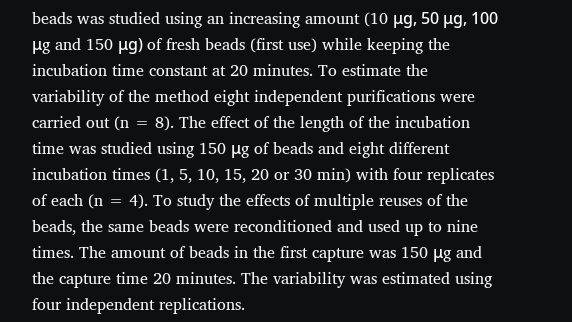beads was studied using an increasing amount (10 μg, 50 μg, 100 μg and 150 μg) of fresh beads (first use) while keeping the incubation time constant at 20 minutes. To estimate the variability of the method eight independent purifications were carried out (n = 8). The effect of the length of the incubation time was studied using 150 μg of beads and eight different incubation times (1, 5, 10, 15, 20 or 30 min) with four replicates of each (n = 4). To study the effects of multiple reuses of the beads, the same beads were reconditioned and used up to nine times. The amount of beads in the first capture was 150 μg and the capture time 20 minutes. The variability was estimated using four independent replications.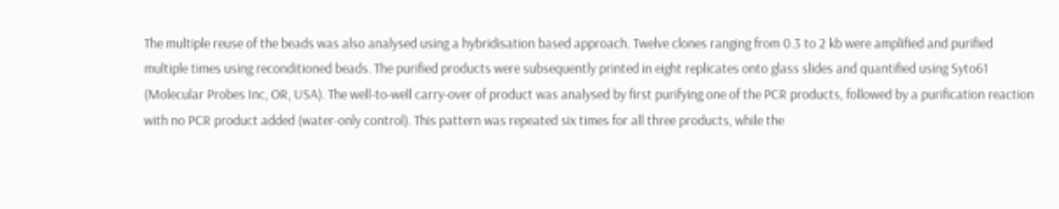The multiple reuse of the beads was also analysed using a hybridisation based approach. Twelve clones ranging from 0.3 to 2 kb were amplified and purified multiple times using reconditioned beads. The purified products were subsequently printed in eight replicates onto glass slides and quantified using Syto61 (Molecular Probes Inc, OR, USA). The well-to-well carry-over of product was analysed by first purifying one of the PCR products, followed by a purification reaction with no PCR product added (water-only control). This pattern was repeated six times for all three products, while the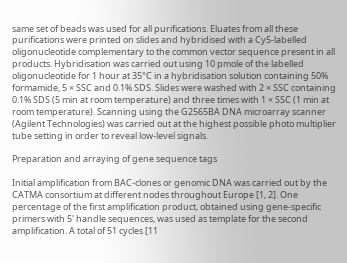same set of beads was used for all purifications. Eluates from all these purifications were printed on slides and hybridised with a Cy5-labelled oligonucleotide complementary to the common vector sequence present in all products. Hybridisation was carried out using 10 pmole of the labelled oligonucleotide for 1 hour at 35°C in a hybridisation solution containing 50% formamide, 5 × SSC and 0.1% SDS. Slides were washed with 2 × SSC containing 0.1% SDS (5 min at room temperature) and three times with 1 × SSC (1 min at room temperature). Scanning using the G2565BA DNA microarray scanner (Agilent Technologies) was carried out at the highest possible photo multiplier tube setting in order to reveal low-level signals.

Preparation and arraying of gene sequence tags

Initial amplification from BAC-clones or genomic DNA was carried out by the CATMA consortium at different nodes throughout Europe [1, 2]. One percentage of the first amplification product, obtained using gene-specific primers with 5' handle sequences, was used as template for the second amplification. A total of 51 cycles [11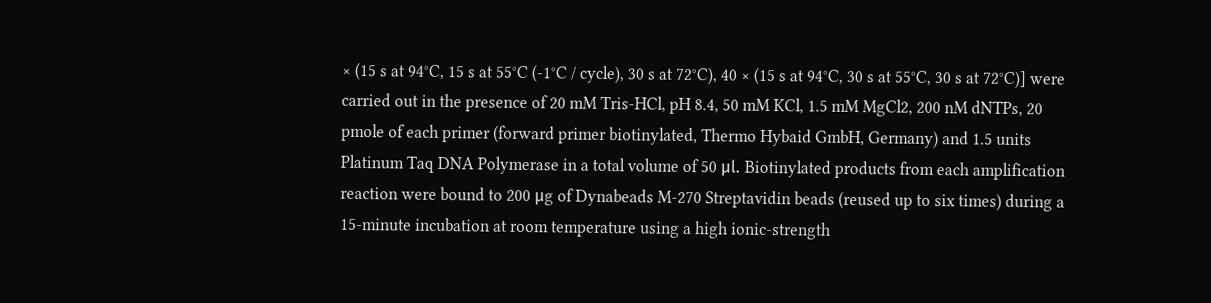× (15 s at 94°C, 15 s at 55°C (-1°C / cycle), 30 s at 72°C), 40 × (15 s at 94°C, 30 s at 55°C, 30 s at 72°C)] were carried out in the presence of 20 mM Tris-HCl, pH 8.4, 50 mM KCl, 1.5 mM MgCl2, 200 nM dNTPs, 20 pmole of each primer (forward primer biotinylated, Thermo Hybaid GmbH, Germany) and 1.5 units Platinum Taq DNA Polymerase in a total volume of 50 μl. Biotinylated products from each amplification reaction were bound to 200 μg of Dynabeads M-270 Streptavidin beads (reused up to six times) during a 15-minute incubation at room temperature using a high ionic-strength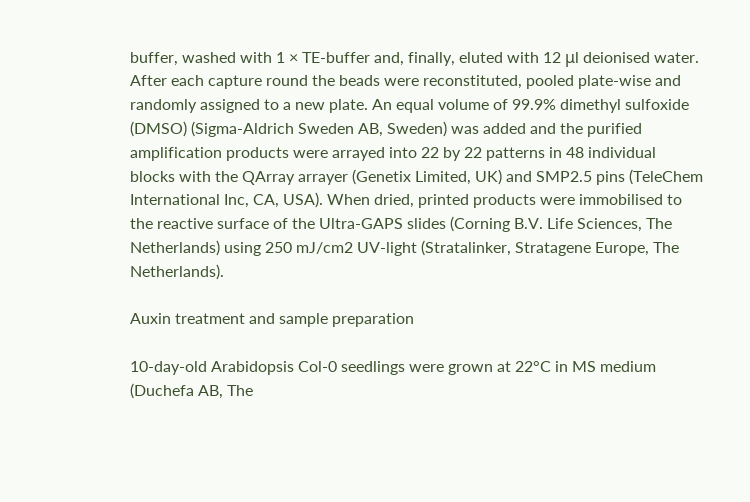buffer, washed with 1 × TE-buffer and, finally, eluted with 12 μl deionised water. After each capture round the beads were reconstituted, pooled plate-wise and randomly assigned to a new plate. An equal volume of 99.9% dimethyl sulfoxide (DMSO) (Sigma-Aldrich Sweden AB, Sweden) was added and the purified amplification products were arrayed into 22 by 22 patterns in 48 individual blocks with the QArray arrayer (Genetix Limited, UK) and SMP2.5 pins (TeleChem International Inc, CA, USA). When dried, printed products were immobilised to the reactive surface of the Ultra-GAPS slides (Corning B.V. Life Sciences, The Netherlands) using 250 mJ/cm2 UV-light (Stratalinker, Stratagene Europe, The Netherlands).

Auxin treatment and sample preparation

10-day-old Arabidopsis Col-0 seedlings were grown at 22°C in MS medium (Duchefa AB, The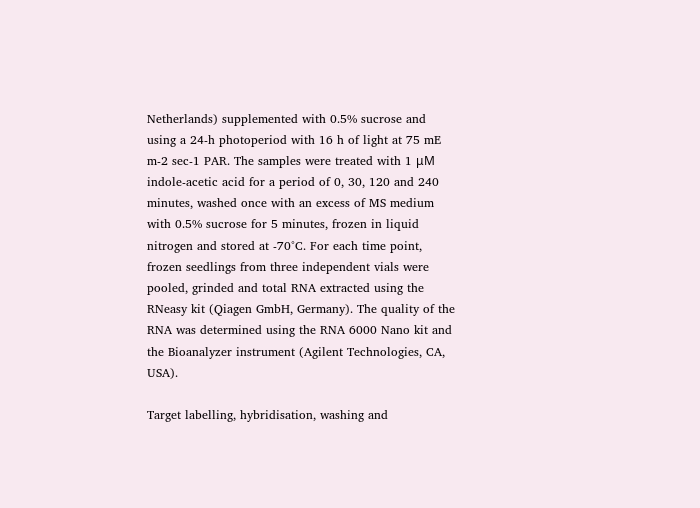Netherlands) supplemented with 0.5% sucrose and using a 24-h photoperiod with 16 h of light at 75 mE m-2 sec-1 PAR. The samples were treated with 1 μM indole-acetic acid for a period of 0, 30, 120 and 240 minutes, washed once with an excess of MS medium with 0.5% sucrose for 5 minutes, frozen in liquid nitrogen and stored at -70°C. For each time point, frozen seedlings from three independent vials were pooled, grinded and total RNA extracted using the RNeasy kit (Qiagen GmbH, Germany). The quality of the RNA was determined using the RNA 6000 Nano kit and the Bioanalyzer instrument (Agilent Technologies, CA, USA).

Target labelling, hybridisation, washing and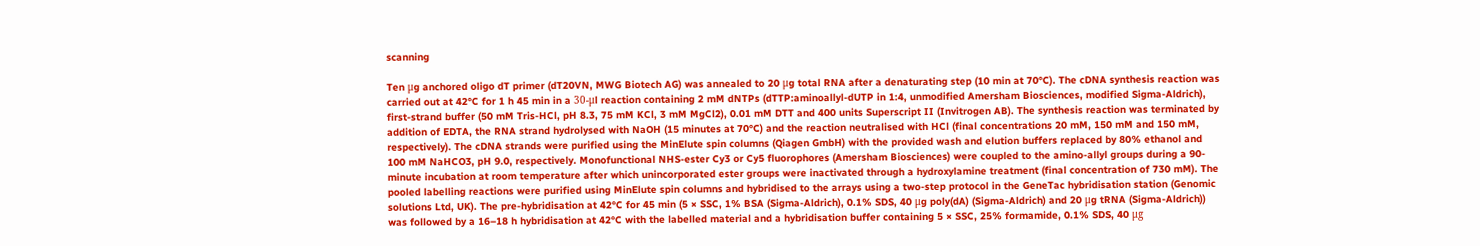scanning

Ten μg anchored oligo dT primer (dT20VN, MWG Biotech AG) was annealed to 20 μg total RNA after a denaturating step (10 min at 70°C). The cDNA synthesis reaction was carried out at 42°C for 1 h 45 min in a 30-μl reaction containing 2 mM dNTPs (dTTP:aminoallyl-dUTP in 1:4, unmodified Amersham Biosciences, modified Sigma-Aldrich), first-strand buffer (50 mM Tris-HCl, pH 8.3, 75 mM KCl, 3 mM MgCl2), 0.01 mM DTT and 400 units Superscript II (Invitrogen AB). The synthesis reaction was terminated by addition of EDTA, the RNA strand hydrolysed with NaOH (15 minutes at 70°C) and the reaction neutralised with HCl (final concentrations 20 mM, 150 mM and 150 mM, respectively). The cDNA strands were purified using the MinElute spin columns (Qiagen GmbH) with the provided wash and elution buffers replaced by 80% ethanol and 100 mM NaHCO3, pH 9.0, respectively. Monofunctional NHS-ester Cy3 or Cy5 fluorophores (Amersham Biosciences) were coupled to the amino-allyl groups during a 90-minute incubation at room temperature after which unincorporated ester groups were inactivated through a hydroxylamine treatment (final concentration of 730 mM). The pooled labelling reactions were purified using MinElute spin columns and hybridised to the arrays using a two-step protocol in the GeneTac hybridisation station (Genomic solutions Ltd, UK). The pre-hybridisation at 42°C for 45 min (5 × SSC, 1% BSA (Sigma-Aldrich), 0.1% SDS, 40 μg poly(dA) (Sigma-Aldrich) and 20 μg tRNA (Sigma-Aldrich)) was followed by a 16–18 h hybridisation at 42°C with the labelled material and a hybridisation buffer containing 5 × SSC, 25% formamide, 0.1% SDS, 40 μg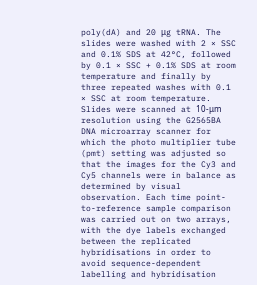poly(dA) and 20 μg tRNA. The slides were washed with 2 × SSC and 0.1% SDS at 42°C, followed by 0.1 × SSC + 0.1% SDS at room temperature and finally by three repeated washes with 0.1 × SSC at room temperature. Slides were scanned at 10-μm resolution using the G2565BA DNA microarray scanner for which the photo multiplier tube (pmt) setting was adjusted so that the images for the Cy3 and Cy5 channels were in balance as determined by visual observation. Each time point-to-reference sample comparison was carried out on two arrays, with the dye labels exchanged between the replicated hybridisations in order to avoid sequence-dependent labelling and hybridisation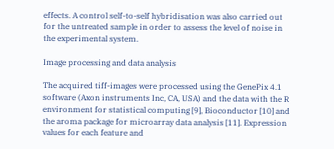effects. A control self-to-self hybridisation was also carried out for the untreated sample in order to assess the level of noise in the experimental system.

Image processing and data analysis

The acquired tiff-images were processed using the GenePix 4.1 software (Axon instruments Inc, CA, USA) and the data with the R environment for statistical computing [9], Bioconductor [10] and the aroma package for microarray data analysis [11]. Expression values for each feature and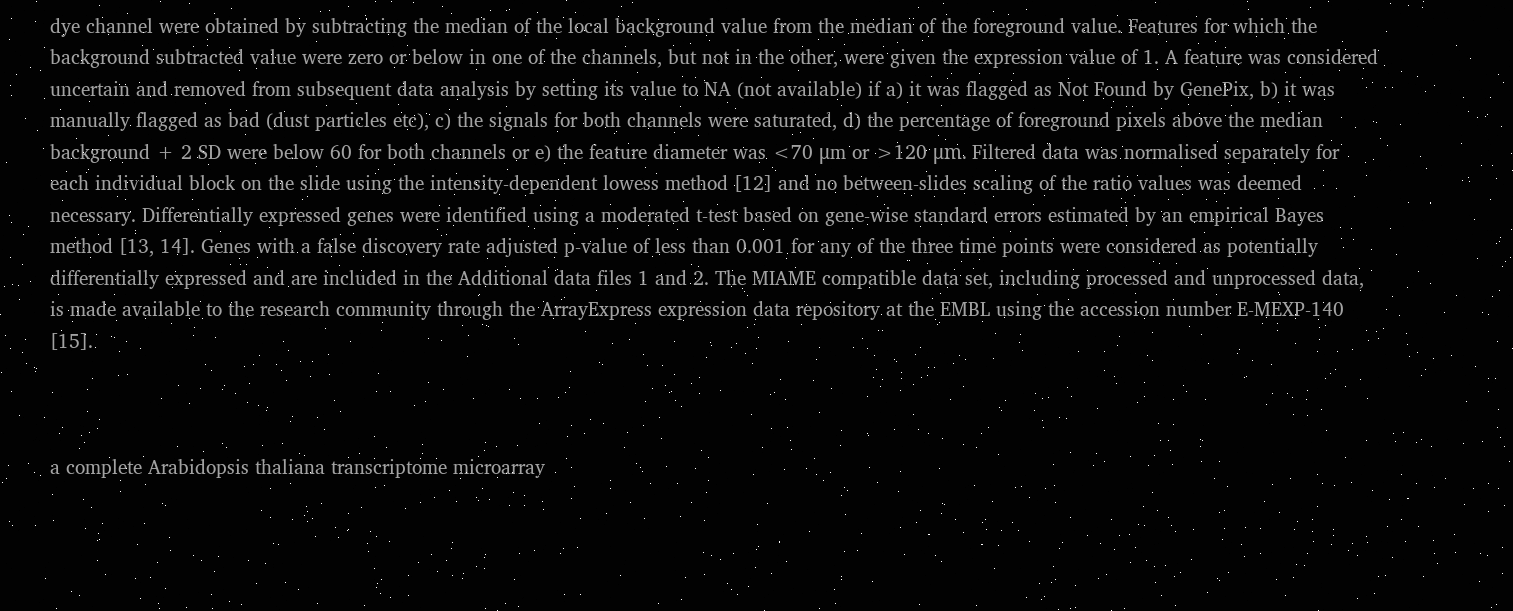dye channel were obtained by subtracting the median of the local background value from the median of the foreground value. Features for which the background subtracted value were zero or below in one of the channels, but not in the other, were given the expression value of 1. A feature was considered uncertain and removed from subsequent data analysis by setting its value to NA (not available) if a) it was flagged as Not Found by GenePix, b) it was manually flagged as bad (dust particles etc), c) the signals for both channels were saturated, d) the percentage of foreground pixels above the median background + 2 SD were below 60 for both channels or e) the feature diameter was <70 μm or >120 μm. Filtered data was normalised separately for each individual block on the slide using the intensity-dependent lowess method [12] and no between-slides scaling of the ratio values was deemed necessary. Differentially expressed genes were identified using a moderated t-test based on gene-wise standard errors estimated by an empirical Bayes method [13, 14]. Genes with a false discovery rate adjusted p-value of less than 0.001 for any of the three time points were considered as potentially differentially expressed and are included in the Additional data files 1 and 2. The MIAME compatible data set, including processed and unprocessed data, is made available to the research community through the ArrayExpress expression data repository at the EMBL using the accession number E-MEXP-140 [15].



a complete Arabidopsis thaliana transcriptome microarray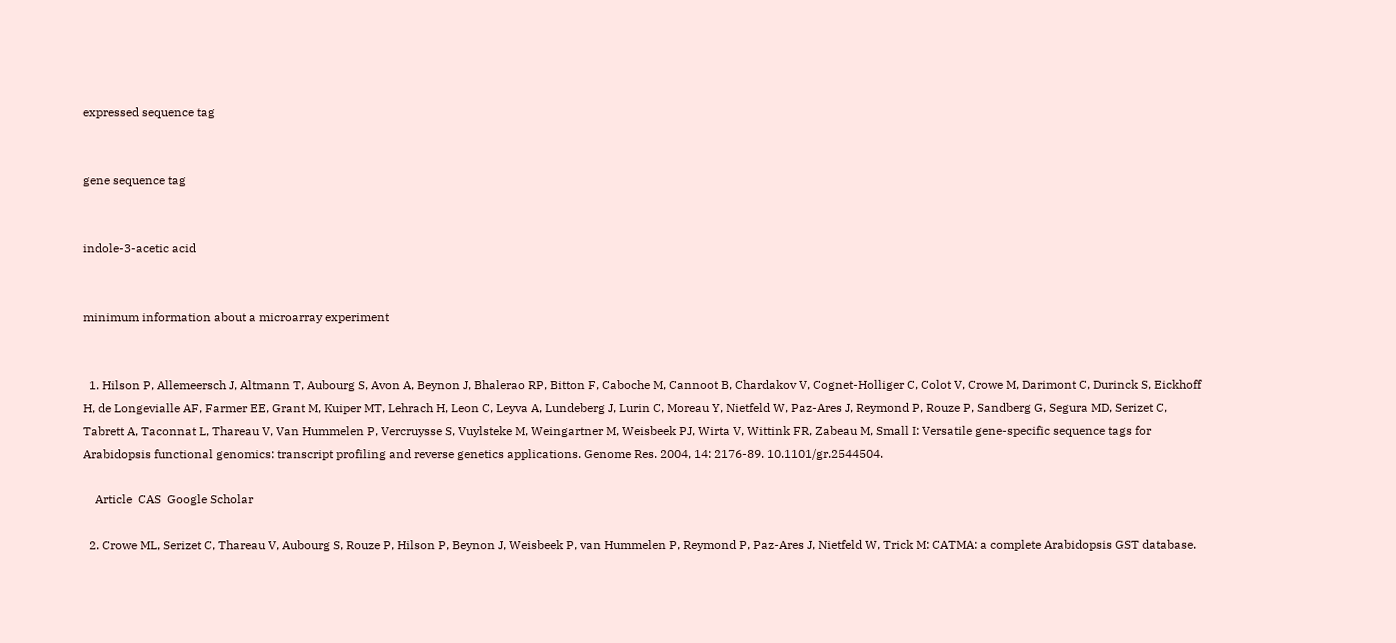expressed sequence tag


gene sequence tag


indole-3-acetic acid


minimum information about a microarray experiment


  1. Hilson P, Allemeersch J, Altmann T, Aubourg S, Avon A, Beynon J, Bhalerao RP, Bitton F, Caboche M, Cannoot B, Chardakov V, Cognet-Holliger C, Colot V, Crowe M, Darimont C, Durinck S, Eickhoff H, de Longevialle AF, Farmer EE, Grant M, Kuiper MT, Lehrach H, Leon C, Leyva A, Lundeberg J, Lurin C, Moreau Y, Nietfeld W, Paz-Ares J, Reymond P, Rouze P, Sandberg G, Segura MD, Serizet C, Tabrett A, Taconnat L, Thareau V, Van Hummelen P, Vercruysse S, Vuylsteke M, Weingartner M, Weisbeek PJ, Wirta V, Wittink FR, Zabeau M, Small I: Versatile gene-specific sequence tags for Arabidopsis functional genomics: transcript profiling and reverse genetics applications. Genome Res. 2004, 14: 2176-89. 10.1101/gr.2544504.

    Article  CAS  Google Scholar

  2. Crowe ML, Serizet C, Thareau V, Aubourg S, Rouze P, Hilson P, Beynon J, Weisbeek P, van Hummelen P, Reymond P, Paz-Ares J, Nietfeld W, Trick M: CATMA: a complete Arabidopsis GST database.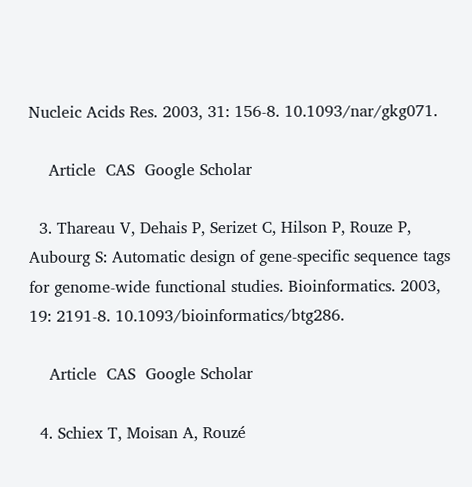Nucleic Acids Res. 2003, 31: 156-8. 10.1093/nar/gkg071.

    Article  CAS  Google Scholar

  3. Thareau V, Dehais P, Serizet C, Hilson P, Rouze P, Aubourg S: Automatic design of gene-specific sequence tags for genome-wide functional studies. Bioinformatics. 2003, 19: 2191-8. 10.1093/bioinformatics/btg286.

    Article  CAS  Google Scholar

  4. Schiex T, Moisan A, Rouzé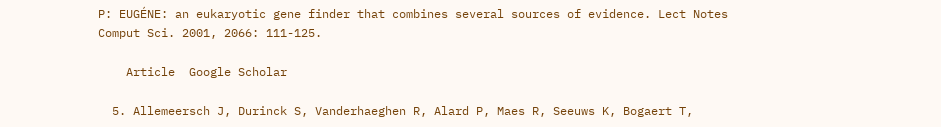P: EUGÉNE: an eukaryotic gene finder that combines several sources of evidence. Lect Notes Comput Sci. 2001, 2066: 111-125.

    Article  Google Scholar

  5. Allemeersch J, Durinck S, Vanderhaeghen R, Alard P, Maes R, Seeuws K, Bogaert T,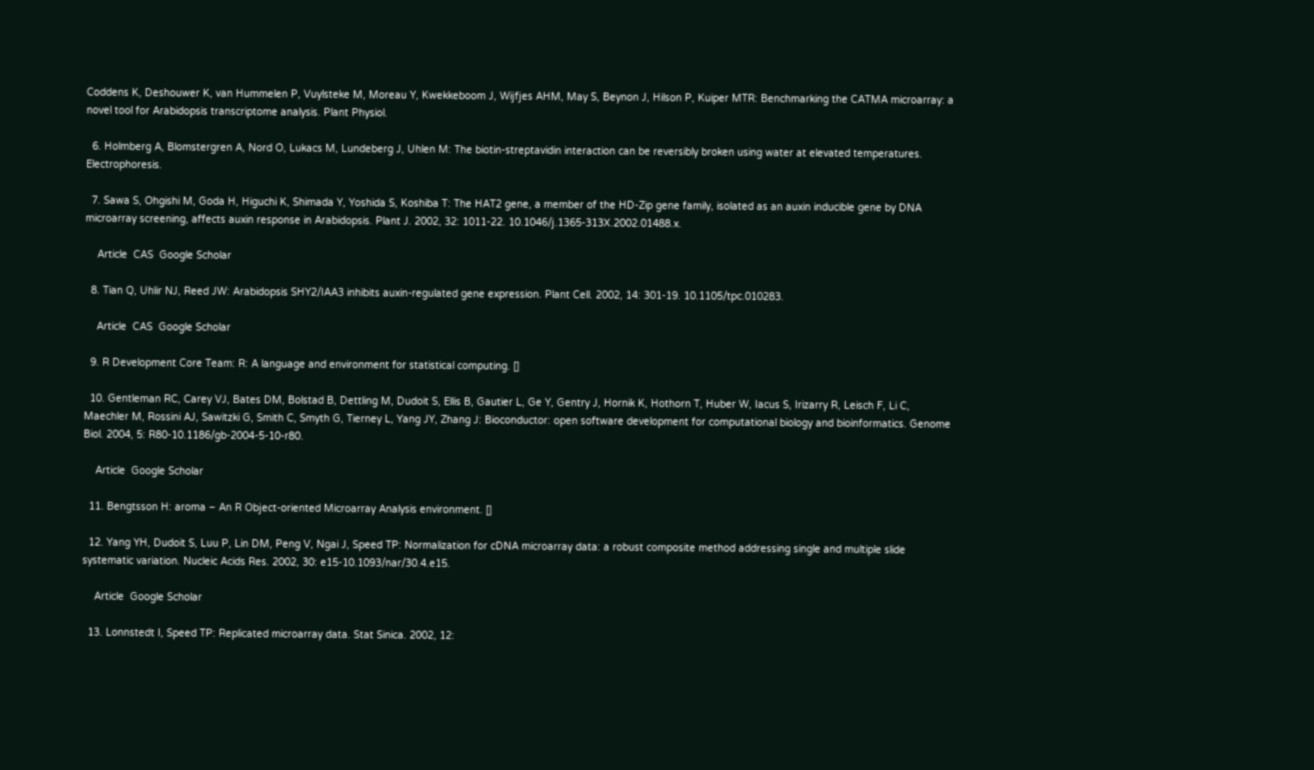Coddens K, Deshouwer K, van Hummelen P, Vuylsteke M, Moreau Y, Kwekkeboom J, Wijfjes AHM, May S, Beynon J, Hilson P, Kuiper MTR: Benchmarking the CATMA microarray: a novel tool for Arabidopsis transcriptome analysis. Plant Physiol.

  6. Holmberg A, Blomstergren A, Nord O, Lukacs M, Lundeberg J, Uhlen M: The biotin-streptavidin interaction can be reversibly broken using water at elevated temperatures. Electrophoresis.

  7. Sawa S, Ohgishi M, Goda H, Higuchi K, Shimada Y, Yoshida S, Koshiba T: The HAT2 gene, a member of the HD-Zip gene family, isolated as an auxin inducible gene by DNA microarray screening, affects auxin response in Arabidopsis. Plant J. 2002, 32: 1011-22. 10.1046/j.1365-313X.2002.01488.x.

    Article  CAS  Google Scholar

  8. Tian Q, Uhlir NJ, Reed JW: Arabidopsis SHY2/IAA3 inhibits auxin-regulated gene expression. Plant Cell. 2002, 14: 301-19. 10.1105/tpc.010283.

    Article  CAS  Google Scholar

  9. R Development Core Team: R: A language and environment for statistical computing. []

  10. Gentleman RC, Carey VJ, Bates DM, Bolstad B, Dettling M, Dudoit S, Ellis B, Gautier L, Ge Y, Gentry J, Hornik K, Hothorn T, Huber W, Iacus S, Irizarry R, Leisch F, Li C, Maechler M, Rossini AJ, Sawitzki G, Smith C, Smyth G, Tierney L, Yang JY, Zhang J: Bioconductor: open software development for computational biology and bioinformatics. Genome Biol. 2004, 5: R80-10.1186/gb-2004-5-10-r80.

    Article  Google Scholar

  11. Bengtsson H: aroma – An R Object-oriented Microarray Analysis environment. []

  12. Yang YH, Dudoit S, Luu P, Lin DM, Peng V, Ngai J, Speed TP: Normalization for cDNA microarray data: a robust composite method addressing single and multiple slide systematic variation. Nucleic Acids Res. 2002, 30: e15-10.1093/nar/30.4.e15.

    Article  Google Scholar

  13. Lonnstedt I, Speed TP: Replicated microarray data. Stat Sinica. 2002, 12: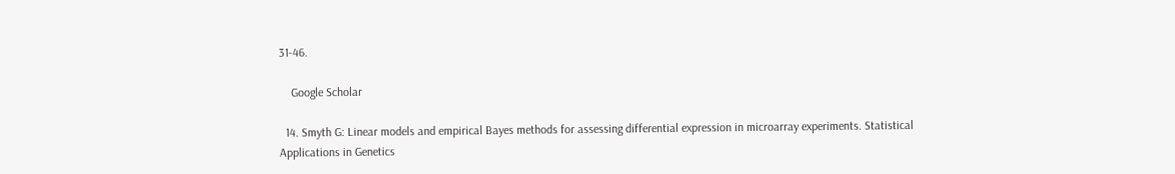31-46.

    Google Scholar

  14. Smyth G: Linear models and empirical Bayes methods for assessing differential expression in microarray experiments. Statistical Applications in Genetics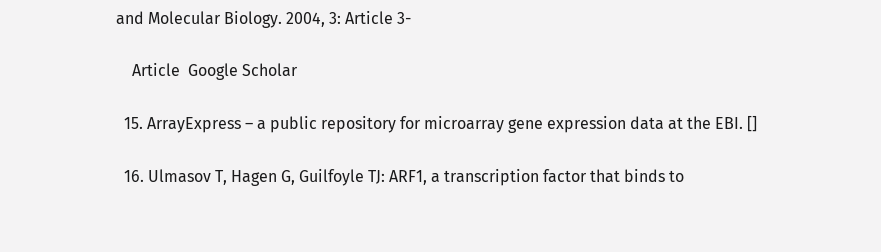and Molecular Biology. 2004, 3: Article 3-

    Article  Google Scholar

  15. ArrayExpress – a public repository for microarray gene expression data at the EBI. []

  16. Ulmasov T, Hagen G, Guilfoyle TJ: ARF1, a transcription factor that binds to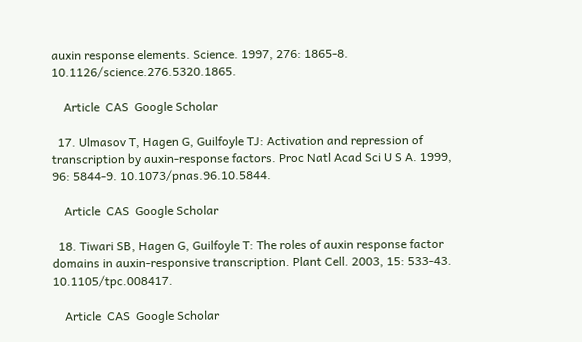auxin response elements. Science. 1997, 276: 1865-8. 10.1126/science.276.5320.1865.

    Article  CAS  Google Scholar

  17. Ulmasov T, Hagen G, Guilfoyle TJ: Activation and repression of transcription by auxin-response factors. Proc Natl Acad Sci U S A. 1999, 96: 5844-9. 10.1073/pnas.96.10.5844.

    Article  CAS  Google Scholar

  18. Tiwari SB, Hagen G, Guilfoyle T: The roles of auxin response factor domains in auxin-responsive transcription. Plant Cell. 2003, 15: 533-43. 10.1105/tpc.008417.

    Article  CAS  Google Scholar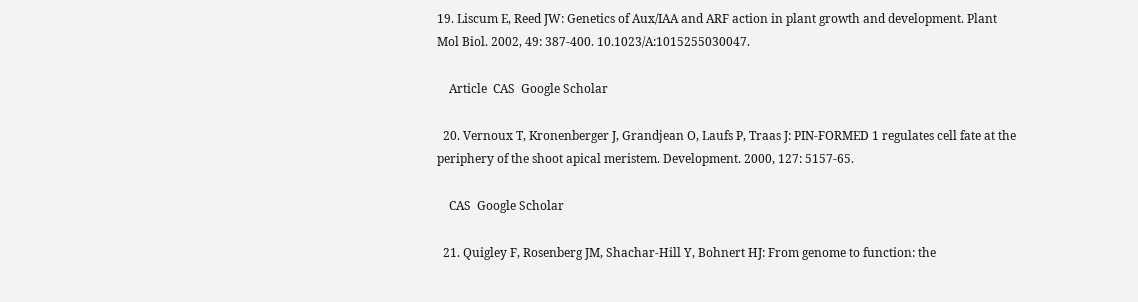19. Liscum E, Reed JW: Genetics of Aux/IAA and ARF action in plant growth and development. Plant Mol Biol. 2002, 49: 387-400. 10.1023/A:1015255030047.

    Article  CAS  Google Scholar

  20. Vernoux T, Kronenberger J, Grandjean O, Laufs P, Traas J: PIN-FORMED 1 regulates cell fate at the periphery of the shoot apical meristem. Development. 2000, 127: 5157-65.

    CAS  Google Scholar

  21. Quigley F, Rosenberg JM, Shachar-Hill Y, Bohnert HJ: From genome to function: the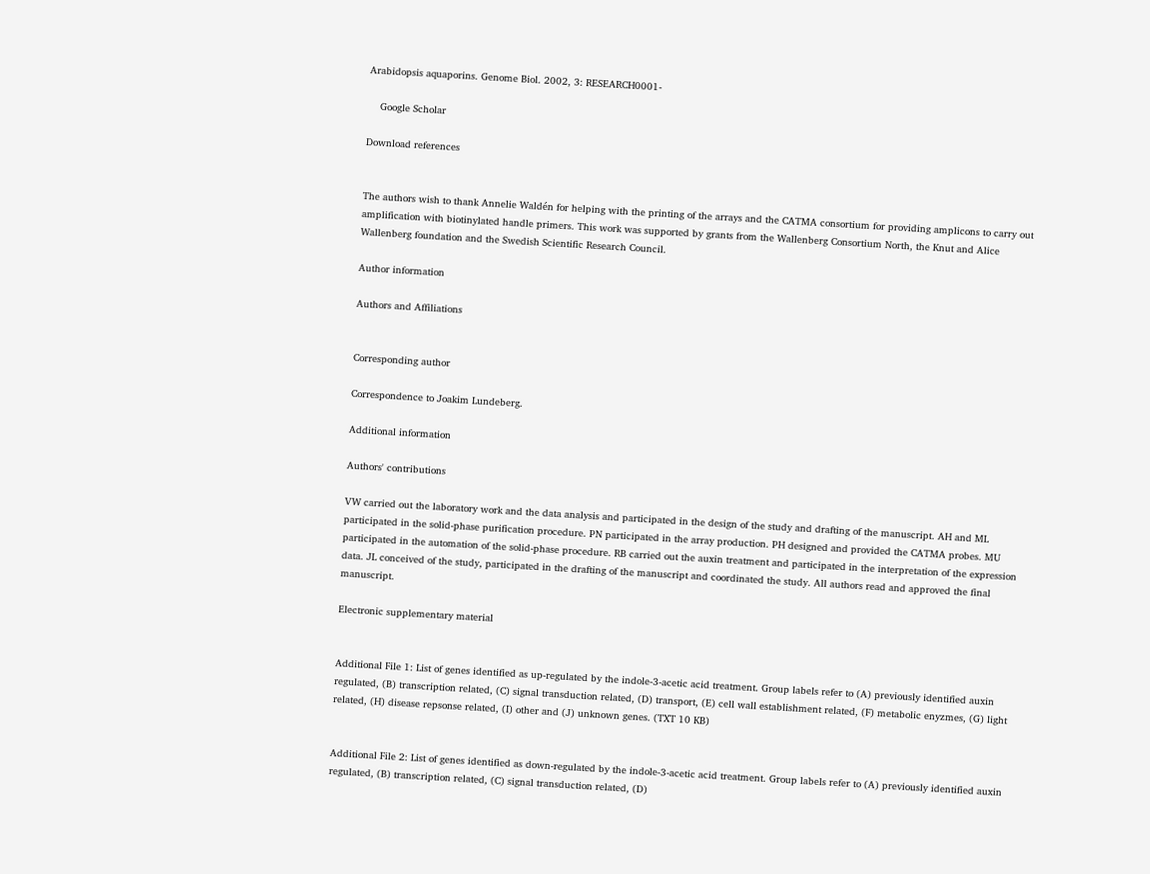Arabidopsis aquaporins. Genome Biol. 2002, 3: RESEARCH0001-

    Google Scholar

Download references


The authors wish to thank Annelie Waldén for helping with the printing of the arrays and the CATMA consortium for providing amplicons to carry out amplification with biotinylated handle primers. This work was supported by grants from the Wallenberg Consortium North, the Knut and Alice Wallenberg foundation and the Swedish Scientific Research Council.

Author information

Authors and Affiliations


Corresponding author

Correspondence to Joakim Lundeberg.

Additional information

Authors' contributions

VW carried out the laboratory work and the data analysis and participated in the design of the study and drafting of the manuscript. AH and ML participated in the solid-phase purification procedure. PN participated in the array production. PH designed and provided the CATMA probes. MU participated in the automation of the solid-phase procedure. RB carried out the auxin treatment and participated in the interpretation of the expression data. JL conceived of the study, participated in the drafting of the manuscript and coordinated the study. All authors read and approved the final manuscript.

Electronic supplementary material


Additional File 1: List of genes identified as up-regulated by the indole-3-acetic acid treatment. Group labels refer to (A) previously identified auxin regulated, (B) transcription related, (C) signal transduction related, (D) transport, (E) cell wall establishment related, (F) metabolic enyzmes, (G) light related, (H) disease repsonse related, (I) other and (J) unknown genes. (TXT 10 KB)


Additional File 2: List of genes identified as down-regulated by the indole-3-acetic acid treatment. Group labels refer to (A) previously identified auxin regulated, (B) transcription related, (C) signal transduction related, (D)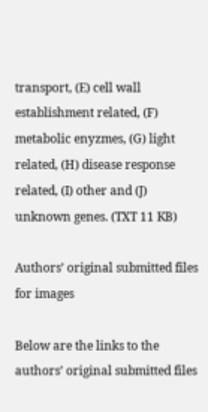transport, (E) cell wall establishment related, (F) metabolic enyzmes, (G) light related, (H) disease response related, (I) other and (J) unknown genes. (TXT 11 KB)

Authors’ original submitted files for images

Below are the links to the authors’ original submitted files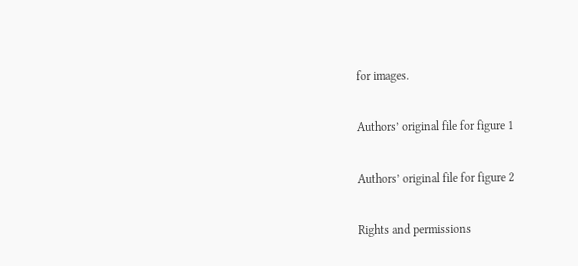for images.

Authors’ original file for figure 1

Authors’ original file for figure 2

Rights and permissions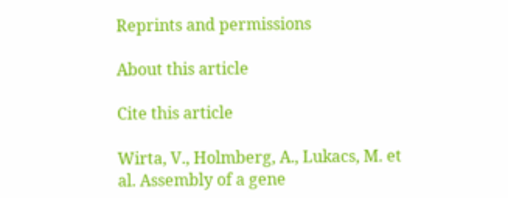Reprints and permissions

About this article

Cite this article

Wirta, V., Holmberg, A., Lukacs, M. et al. Assembly of a gene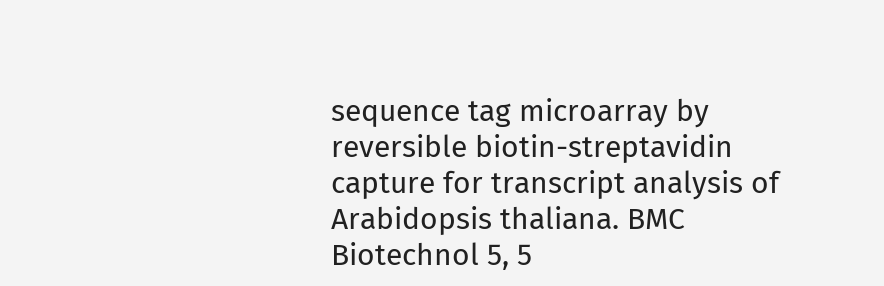sequence tag microarray by reversible biotin-streptavidin capture for transcript analysis of Arabidopsis thaliana. BMC Biotechnol 5, 5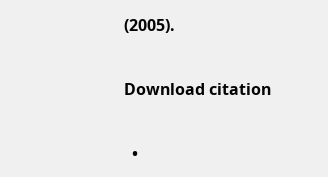(2005).

Download citation

  •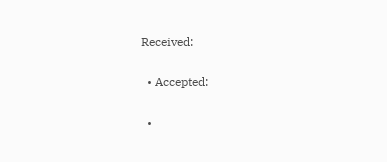Received:

  • Accepted:

  •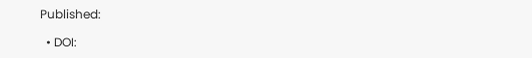Published:

  • DOI: